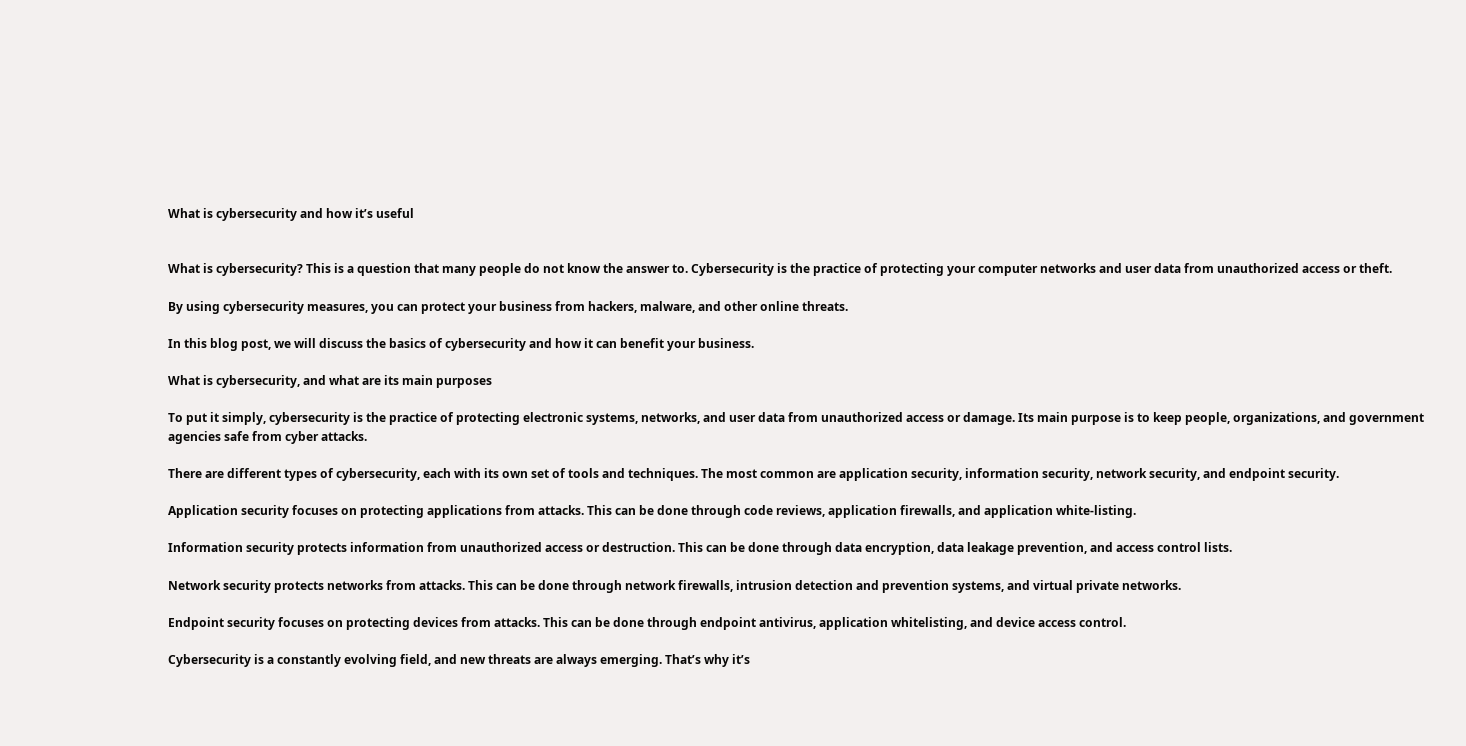What is cybersecurity and how it’s useful


What is cybersecurity? This is a question that many people do not know the answer to. Cybersecurity is the practice of protecting your computer networks and user data from unauthorized access or theft.

By using cybersecurity measures, you can protect your business from hackers, malware, and other online threats.

In this blog post, we will discuss the basics of cybersecurity and how it can benefit your business.

What is cybersecurity, and what are its main purposes

To put it simply, cybersecurity is the practice of protecting electronic systems, networks, and user data from unauthorized access or damage. Its main purpose is to keep people, organizations, and government agencies safe from cyber attacks.

There are different types of cybersecurity, each with its own set of tools and techniques. The most common are application security, information security, network security, and endpoint security.

Application security focuses on protecting applications from attacks. This can be done through code reviews, application firewalls, and application white-listing.

Information security protects information from unauthorized access or destruction. This can be done through data encryption, data leakage prevention, and access control lists.

Network security protects networks from attacks. This can be done through network firewalls, intrusion detection and prevention systems, and virtual private networks.

Endpoint security focuses on protecting devices from attacks. This can be done through endpoint antivirus, application whitelisting, and device access control.

Cybersecurity is a constantly evolving field, and new threats are always emerging. That’s why it’s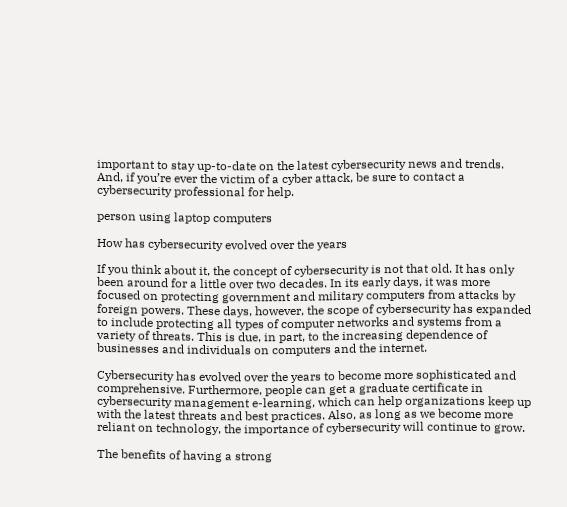important to stay up-to-date on the latest cybersecurity news and trends. And, if you’re ever the victim of a cyber attack, be sure to contact a cybersecurity professional for help.

person using laptop computers

How has cybersecurity evolved over the years

If you think about it, the concept of cybersecurity is not that old. It has only been around for a little over two decades. In its early days, it was more focused on protecting government and military computers from attacks by foreign powers. These days, however, the scope of cybersecurity has expanded to include protecting all types of computer networks and systems from a variety of threats. This is due, in part, to the increasing dependence of businesses and individuals on computers and the internet.

Cybersecurity has evolved over the years to become more sophisticated and comprehensive. Furthermore, people can get a graduate certificate in cybersecurity management e-learning, which can help organizations keep up with the latest threats and best practices. Also, as long as we become more reliant on technology, the importance of cybersecurity will continue to grow.

The benefits of having a strong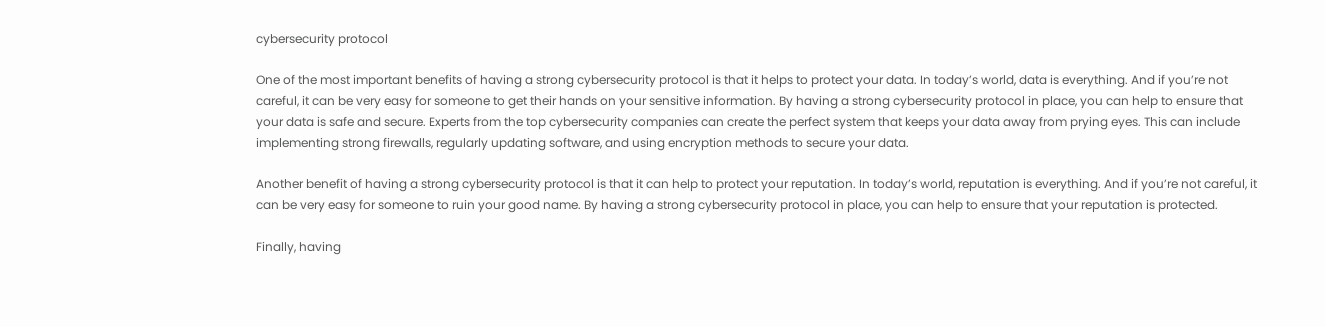cybersecurity protocol

One of the most important benefits of having a strong cybersecurity protocol is that it helps to protect your data. In today’s world, data is everything. And if you’re not careful, it can be very easy for someone to get their hands on your sensitive information. By having a strong cybersecurity protocol in place, you can help to ensure that your data is safe and secure. Experts from the top cybersecurity companies can create the perfect system that keeps your data away from prying eyes. This can include implementing strong firewalls, regularly updating software, and using encryption methods to secure your data.

Another benefit of having a strong cybersecurity protocol is that it can help to protect your reputation. In today’s world, reputation is everything. And if you’re not careful, it can be very easy for someone to ruin your good name. By having a strong cybersecurity protocol in place, you can help to ensure that your reputation is protected.

Finally, having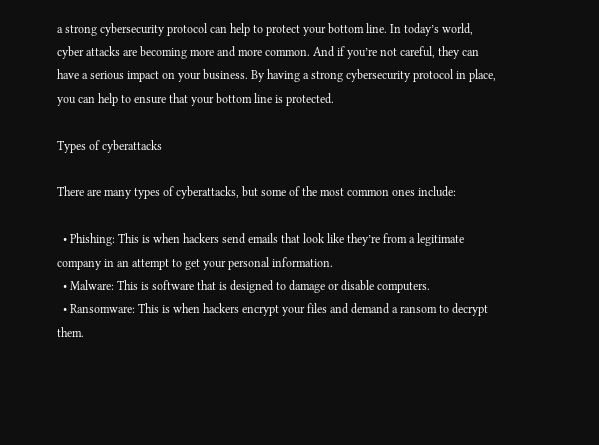a strong cybersecurity protocol can help to protect your bottom line. In today’s world, cyber attacks are becoming more and more common. And if you’re not careful, they can have a serious impact on your business. By having a strong cybersecurity protocol in place, you can help to ensure that your bottom line is protected.

Types of cyberattacks

There are many types of cyberattacks, but some of the most common ones include:

  • Phishing: This is when hackers send emails that look like they’re from a legitimate company in an attempt to get your personal information.
  • Malware: This is software that is designed to damage or disable computers.
  • Ransomware: This is when hackers encrypt your files and demand a ransom to decrypt them.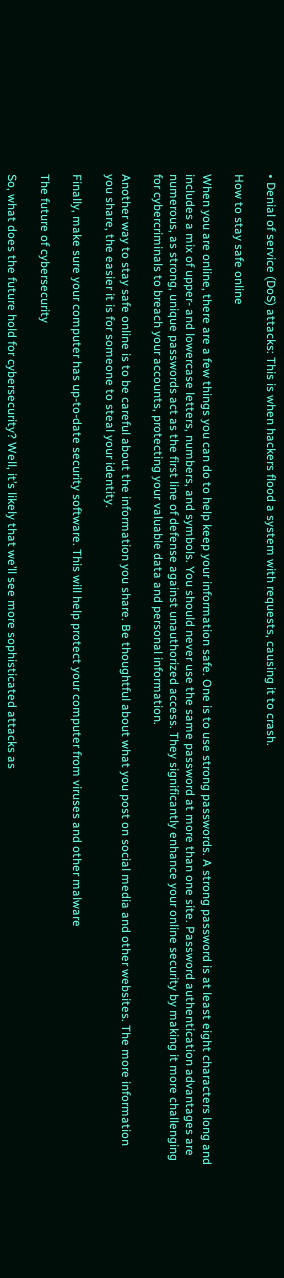• Denial of service (DoS) attacks: This is when hackers flood a system with requests, causing it to crash.

How to stay safe online

When you are online, there are a few things you can do to help keep your information safe. One is to use strong passwords. A strong password is at least eight characters long and includes a mix of upper- and lowercase letters, numbers, and symbols. You should never use the same password at more than one site. Password authentication advantages are numerous, as strong, unique passwords act as the first line of defense against unauthorized access. They significantly enhance your online security by making it more challenging for cybercriminals to breach your accounts, protecting your valuable data and personal information.

Another way to stay safe online is to be careful about the information you share. Be thoughtful about what you post on social media and other websites. The more information you share, the easier it is for someone to steal your identity.

Finally, make sure your computer has up-to-date security software. This will help protect your computer from viruses and other malware

The future of cybersecurity

So, what does the future hold for cybersecurity? Well, it’s likely that we’ll see more sophisticated attacks as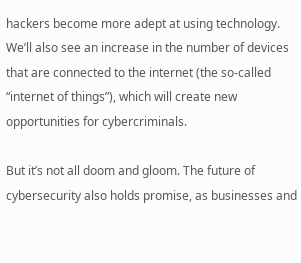hackers become more adept at using technology. We’ll also see an increase in the number of devices that are connected to the internet (the so-called “internet of things”), which will create new opportunities for cybercriminals.

But it’s not all doom and gloom. The future of cybersecurity also holds promise, as businesses and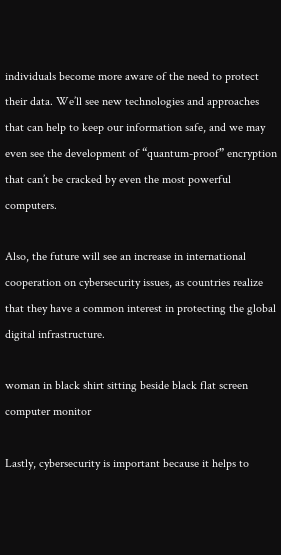individuals become more aware of the need to protect their data. We’ll see new technologies and approaches that can help to keep our information safe, and we may even see the development of “quantum-proof” encryption that can’t be cracked by even the most powerful computers.

Also, the future will see an increase in international cooperation on cybersecurity issues, as countries realize that they have a common interest in protecting the global digital infrastructure.

woman in black shirt sitting beside black flat screen computer monitor

Lastly, cybersecurity is important because it helps to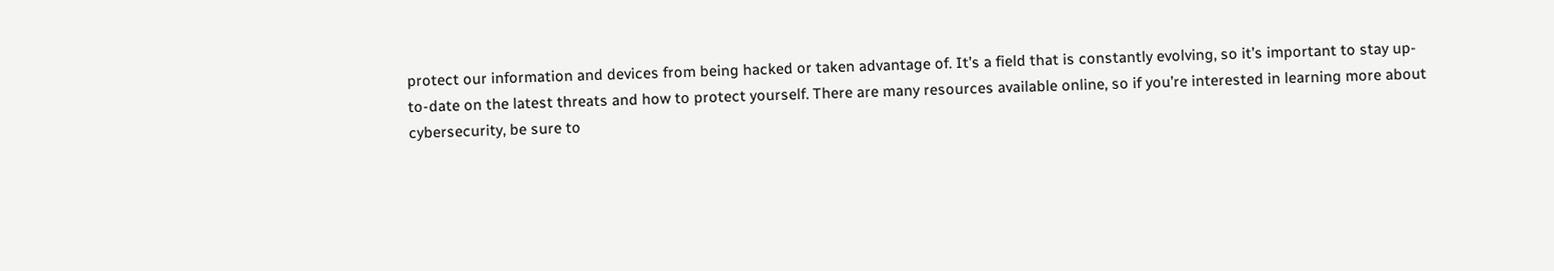protect our information and devices from being hacked or taken advantage of. It’s a field that is constantly evolving, so it’s important to stay up-to-date on the latest threats and how to protect yourself. There are many resources available online, so if you’re interested in learning more about cybersecurity, be sure to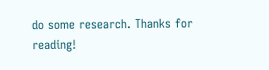do some research. Thanks for reading!